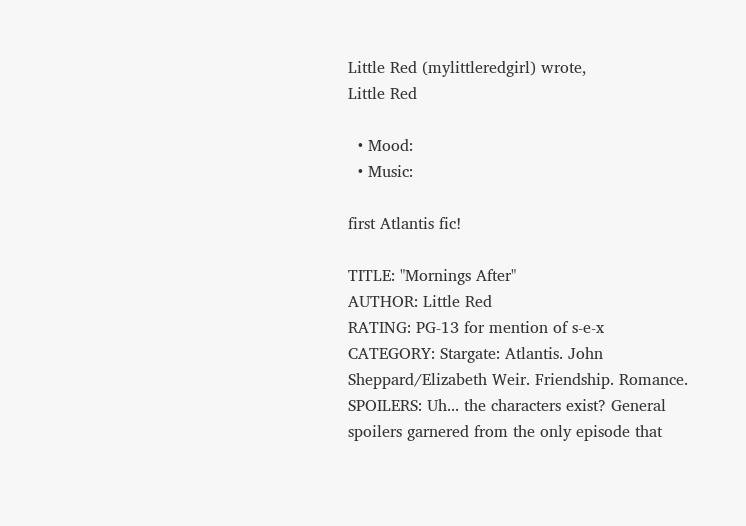Little Red (mylittleredgirl) wrote,
Little Red

  • Mood:
  • Music:

first Atlantis fic!

TITLE: "Mornings After"
AUTHOR: Little Red
RATING: PG-13 for mention of s-e-x
CATEGORY: Stargate: Atlantis. John Sheppard/Elizabeth Weir. Friendship. Romance.
SPOILERS: Uh... the characters exist? General spoilers garnered from the only episode that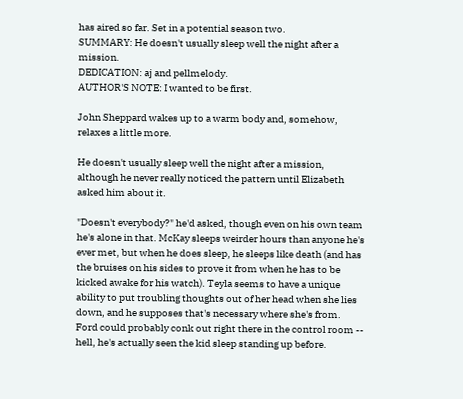has aired so far. Set in a potential season two.
SUMMARY: He doesn't usually sleep well the night after a mission.
DEDICATION: aj and pellmelody.
AUTHOR'S NOTE: I wanted to be first.

John Sheppard wakes up to a warm body and, somehow, relaxes a little more.

He doesn't usually sleep well the night after a mission, although he never really noticed the pattern until Elizabeth asked him about it.

"Doesn't everybody?" he'd asked, though even on his own team he's alone in that. McKay sleeps weirder hours than anyone he's ever met, but when he does sleep, he sleeps like death (and has the bruises on his sides to prove it from when he has to be kicked awake for his watch). Teyla seems to have a unique ability to put troubling thoughts out of her head when she lies down, and he supposes that's necessary where she's from. Ford could probably conk out right there in the control room -- hell, he's actually seen the kid sleep standing up before.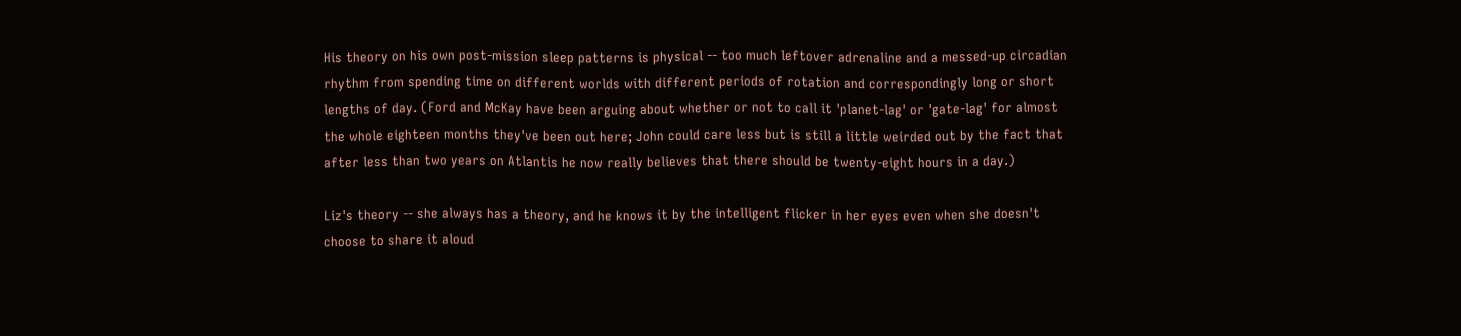His theory on his own post-mission sleep patterns is physical -- too much leftover adrenaline and a messed-up circadian rhythm from spending time on different worlds with different periods of rotation and correspondingly long or short lengths of day. (Ford and McKay have been arguing about whether or not to call it 'planet-lag' or 'gate-lag' for almost the whole eighteen months they've been out here; John could care less but is still a little weirded out by the fact that after less than two years on Atlantis he now really believes that there should be twenty-eight hours in a day.)

Liz's theory -- she always has a theory, and he knows it by the intelligent flicker in her eyes even when she doesn't choose to share it aloud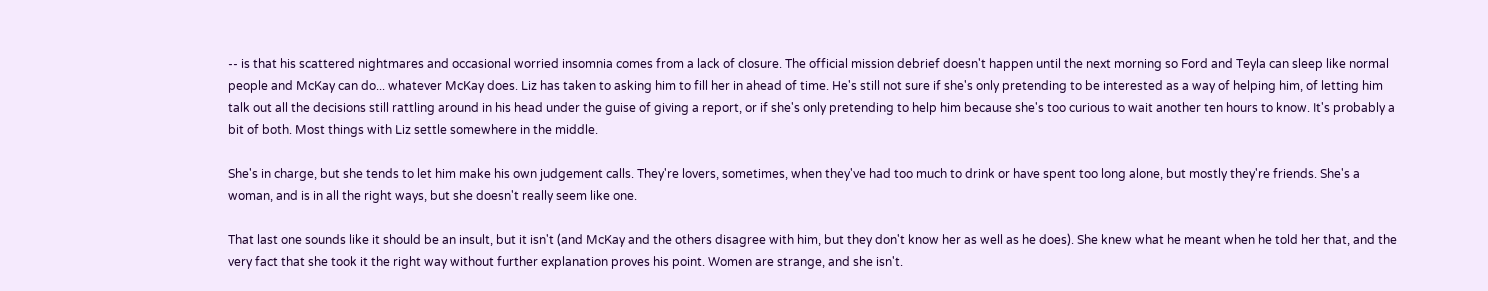-- is that his scattered nightmares and occasional worried insomnia comes from a lack of closure. The official mission debrief doesn't happen until the next morning so Ford and Teyla can sleep like normal people and McKay can do... whatever McKay does. Liz has taken to asking him to fill her in ahead of time. He's still not sure if she's only pretending to be interested as a way of helping him, of letting him talk out all the decisions still rattling around in his head under the guise of giving a report, or if she's only pretending to help him because she's too curious to wait another ten hours to know. It's probably a bit of both. Most things with Liz settle somewhere in the middle.

She's in charge, but she tends to let him make his own judgement calls. They're lovers, sometimes, when they've had too much to drink or have spent too long alone, but mostly they're friends. She's a woman, and is in all the right ways, but she doesn't really seem like one.

That last one sounds like it should be an insult, but it isn't (and McKay and the others disagree with him, but they don't know her as well as he does). She knew what he meant when he told her that, and the very fact that she took it the right way without further explanation proves his point. Women are strange, and she isn't.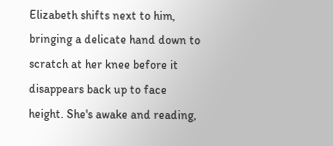Elizabeth shifts next to him, bringing a delicate hand down to scratch at her knee before it disappears back up to face height. She's awake and reading,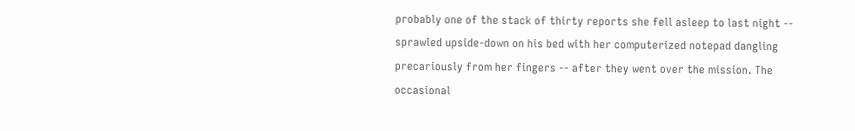probably one of the stack of thirty reports she fell asleep to last night -- sprawled upside-down on his bed with her computerized notepad dangling precariously from her fingers -- after they went over the mission. The occasional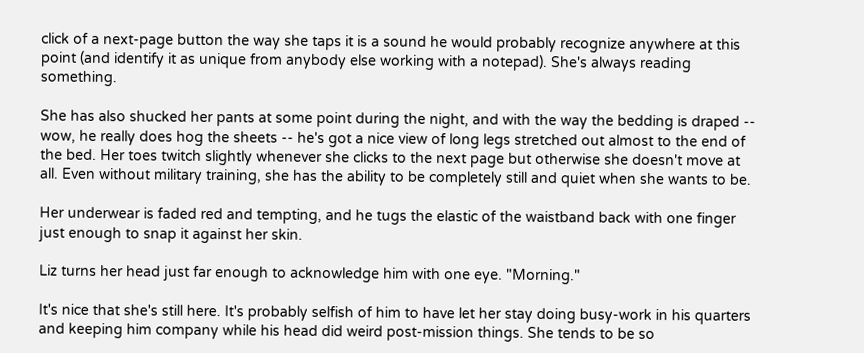click of a next-page button the way she taps it is a sound he would probably recognize anywhere at this point (and identify it as unique from anybody else working with a notepad). She's always reading something.

She has also shucked her pants at some point during the night, and with the way the bedding is draped -- wow, he really does hog the sheets -- he's got a nice view of long legs stretched out almost to the end of the bed. Her toes twitch slightly whenever she clicks to the next page but otherwise she doesn't move at all. Even without military training, she has the ability to be completely still and quiet when she wants to be.

Her underwear is faded red and tempting, and he tugs the elastic of the waistband back with one finger just enough to snap it against her skin.

Liz turns her head just far enough to acknowledge him with one eye. "Morning."

It's nice that she's still here. It's probably selfish of him to have let her stay doing busy-work in his quarters and keeping him company while his head did weird post-mission things. She tends to be so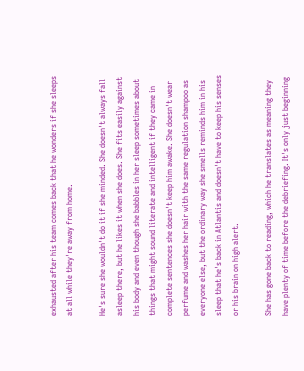exhausted after his team comes back that he wonders if she sleeps at all while they're away from home.

He's sure she wouldn't do it if she minded. She doesn't always fall asleep there, but he likes it when she does. She fits easily against his body and even though she babbles in her sleep sometimes about things that might sound literate and intelligent if they came in complete sentences she doesn't keep him awake. She doesn't wear perfume and washes her hair with the same regulation shampoo as everyone else, but the ordinary way she smells reminds him in his sleep that he's back in Atlantis and doesn't have to keep his senses or his brain on high alert.

She has gone back to reading, which he translates as meaning they have plenty of time before the debriefing. It's only just beginning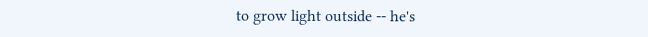to grow light outside -- he's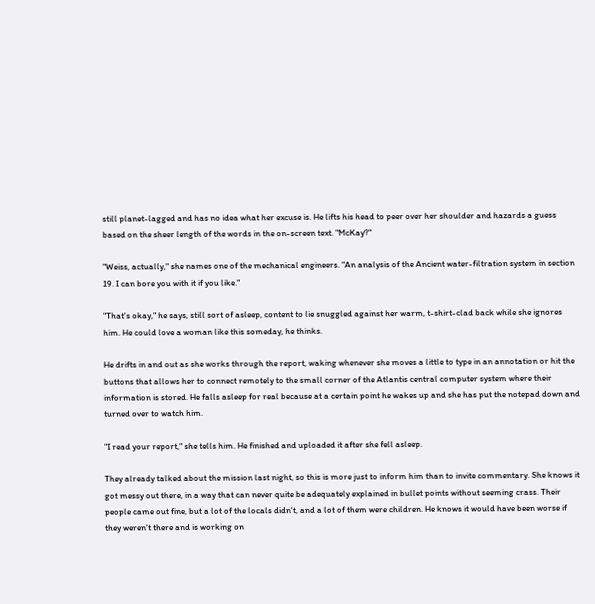still planet-lagged and has no idea what her excuse is. He lifts his head to peer over her shoulder and hazards a guess based on the sheer length of the words in the on-screen text. "McKay?"

"Weiss, actually," she names one of the mechanical engineers. "An analysis of the Ancient water-filtration system in section 19. I can bore you with it if you like."

"That's okay," he says, still sort of asleep, content to lie snuggled against her warm, t-shirt-clad back while she ignores him. He could love a woman like this someday, he thinks.

He drifts in and out as she works through the report, waking whenever she moves a little to type in an annotation or hit the buttons that allows her to connect remotely to the small corner of the Atlantis central computer system where their information is stored. He falls asleep for real because at a certain point he wakes up and she has put the notepad down and turned over to watch him.

"I read your report," she tells him. He finished and uploaded it after she fell asleep.

They already talked about the mission last night, so this is more just to inform him than to invite commentary. She knows it got messy out there, in a way that can never quite be adequately explained in bullet points without seeming crass. Their people came out fine, but a lot of the locals didn't, and a lot of them were children. He knows it would have been worse if they weren't there and is working on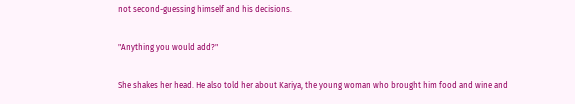not second-guessing himself and his decisions.

"Anything you would add?"

She shakes her head. He also told her about Kariya, the young woman who brought him food and wine and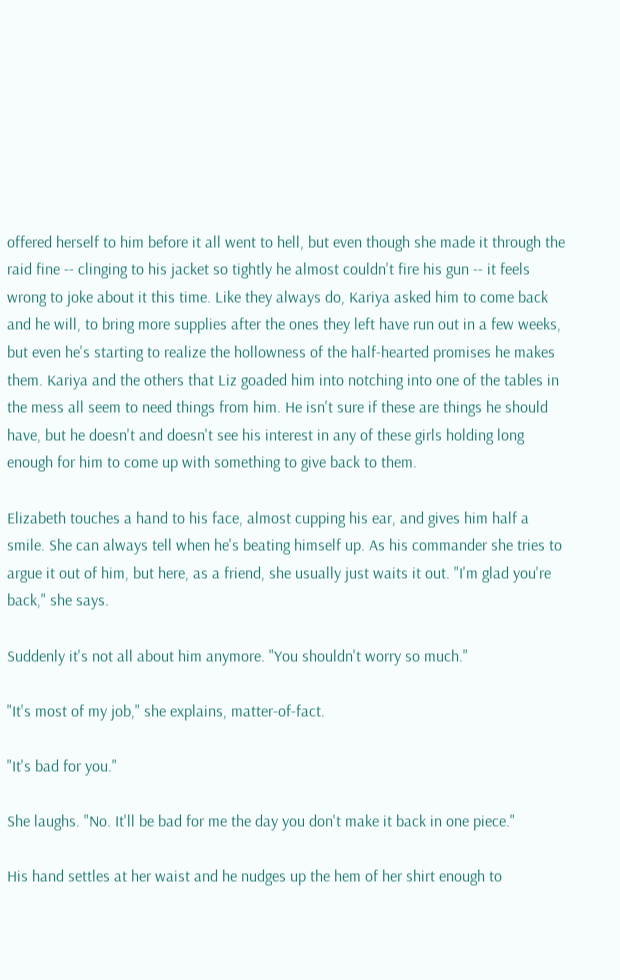offered herself to him before it all went to hell, but even though she made it through the raid fine -- clinging to his jacket so tightly he almost couldn't fire his gun -- it feels wrong to joke about it this time. Like they always do, Kariya asked him to come back and he will, to bring more supplies after the ones they left have run out in a few weeks, but even he's starting to realize the hollowness of the half-hearted promises he makes them. Kariya and the others that Liz goaded him into notching into one of the tables in the mess all seem to need things from him. He isn't sure if these are things he should have, but he doesn't and doesn't see his interest in any of these girls holding long enough for him to come up with something to give back to them.

Elizabeth touches a hand to his face, almost cupping his ear, and gives him half a smile. She can always tell when he's beating himself up. As his commander she tries to argue it out of him, but here, as a friend, she usually just waits it out. "I'm glad you're back," she says.

Suddenly it's not all about him anymore. "You shouldn't worry so much."

"It's most of my job," she explains, matter-of-fact.

"It's bad for you."

She laughs. "No. It'll be bad for me the day you don't make it back in one piece."

His hand settles at her waist and he nudges up the hem of her shirt enough to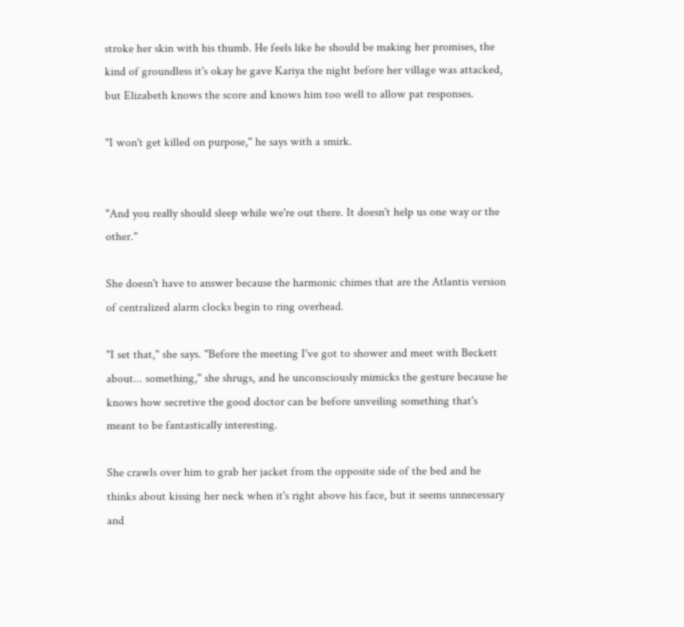stroke her skin with his thumb. He feels like he should be making her promises, the kind of groundless it's okay he gave Kariya the night before her village was attacked, but Elizabeth knows the score and knows him too well to allow pat responses.

"I won't get killed on purpose," he says with a smirk.


"And you really should sleep while we're out there. It doesn't help us one way or the other."

She doesn't have to answer because the harmonic chimes that are the Atlantis version of centralized alarm clocks begin to ring overhead.

"I set that," she says. "Before the meeting I've got to shower and meet with Beckett about... something," she shrugs, and he unconsciously mimicks the gesture because he knows how secretive the good doctor can be before unveiling something that's meant to be fantastically interesting.

She crawls over him to grab her jacket from the opposite side of the bed and he thinks about kissing her neck when it's right above his face, but it seems unnecessary and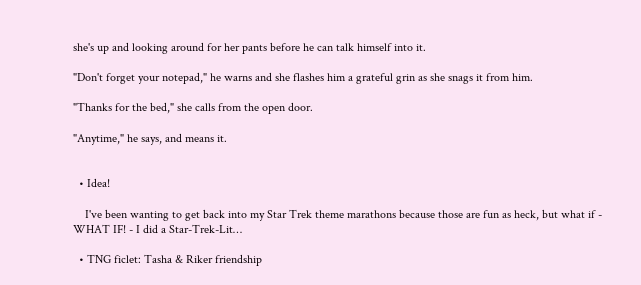she's up and looking around for her pants before he can talk himself into it.

"Don't forget your notepad," he warns and she flashes him a grateful grin as she snags it from him.

"Thanks for the bed," she calls from the open door.

"Anytime," he says, and means it.


  • Idea!

    I've been wanting to get back into my Star Trek theme marathons because those are fun as heck, but what if - WHAT IF! - I did a Star-Trek-Lit…

  • TNG ficlet: Tasha & Riker friendship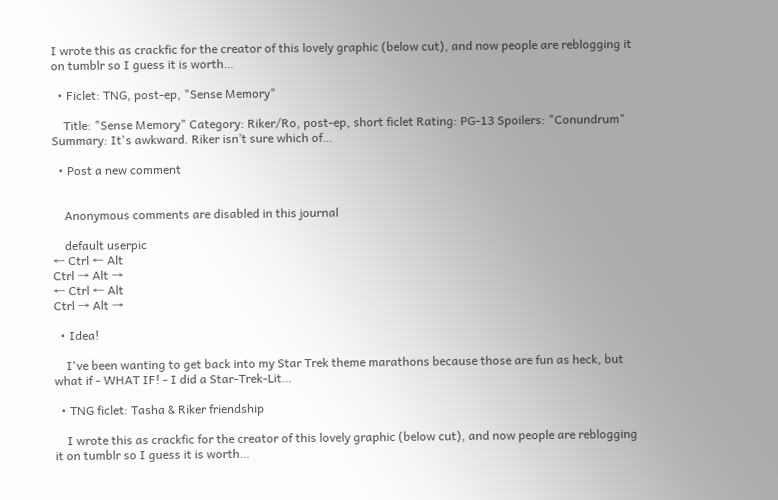I wrote this as crackfic for the creator of this lovely graphic (below cut), and now people are reblogging it on tumblr so I guess it is worth…

  • Ficlet: TNG, post-ep, "Sense Memory"

    Title: "Sense Memory" Category: Riker/Ro, post-ep, short ficlet Rating: PG-13 Spoilers: "Conundrum" Summary: It's awkward. Riker isn’t sure which of…

  • Post a new comment


    Anonymous comments are disabled in this journal

    default userpic
← Ctrl ← Alt
Ctrl → Alt →
← Ctrl ← Alt
Ctrl → Alt →

  • Idea!

    I've been wanting to get back into my Star Trek theme marathons because those are fun as heck, but what if - WHAT IF! - I did a Star-Trek-Lit…

  • TNG ficlet: Tasha & Riker friendship

    I wrote this as crackfic for the creator of this lovely graphic (below cut), and now people are reblogging it on tumblr so I guess it is worth…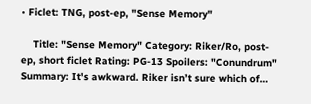• Ficlet: TNG, post-ep, "Sense Memory"

    Title: "Sense Memory" Category: Riker/Ro, post-ep, short ficlet Rating: PG-13 Spoilers: "Conundrum" Summary: It's awkward. Riker isn’t sure which of…